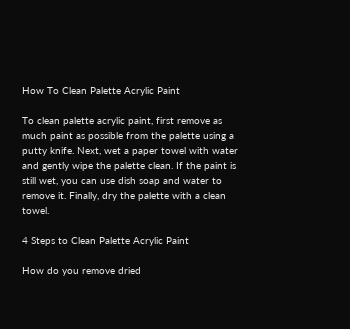How To Clean Palette Acrylic Paint

To clean palette acrylic paint, first remove as much paint as possible from the palette using a putty knife. Next, wet a paper towel with water and gently wipe the palette clean. If the paint is still wet, you can use dish soap and water to remove it. Finally, dry the palette with a clean towel.

4 Steps to Clean Palette Acrylic Paint

How do you remove dried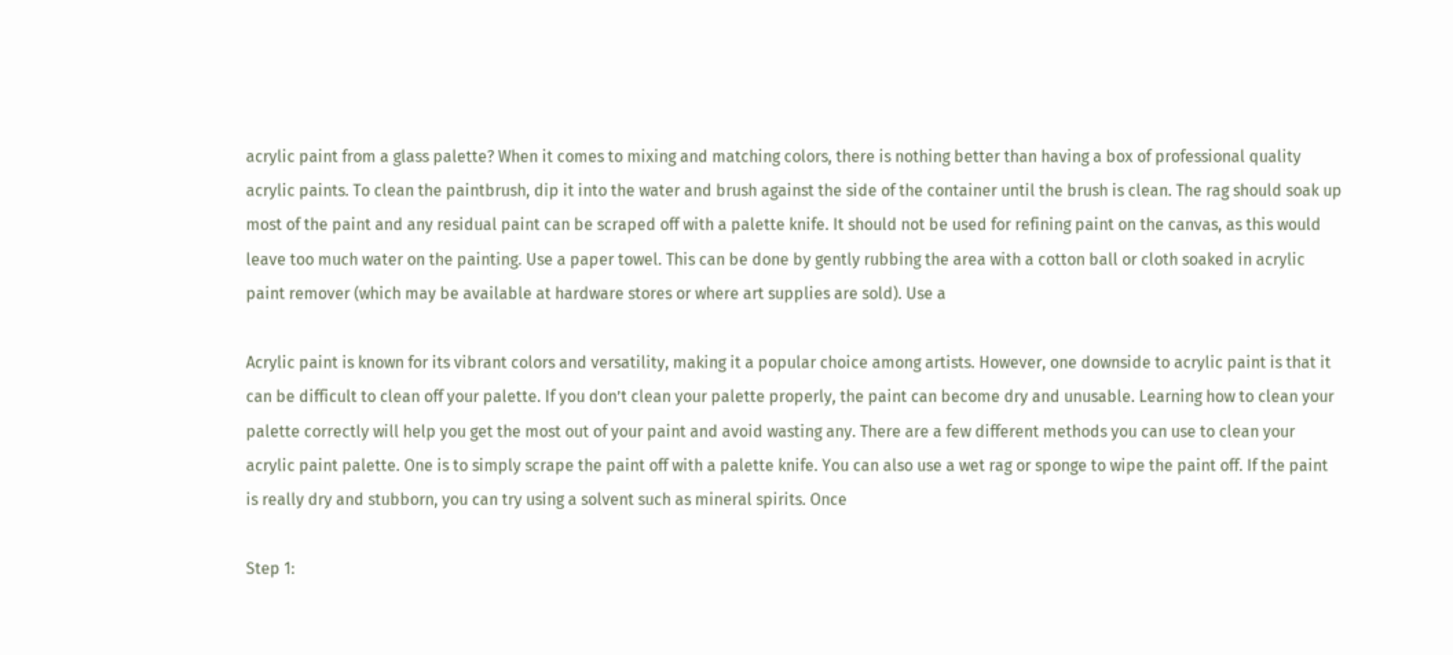acrylic paint from a glass palette? When it comes to mixing and matching colors, there is nothing better than having a box of professional quality acrylic paints. To clean the paintbrush, dip it into the water and brush against the side of the container until the brush is clean. The rag should soak up most of the paint and any residual paint can be scraped off with a palette knife. It should not be used for refining paint on the canvas, as this would leave too much water on the painting. Use a paper towel. This can be done by gently rubbing the area with a cotton ball or cloth soaked in acrylic paint remover (which may be available at hardware stores or where art supplies are sold). Use a

Acrylic paint is known for its vibrant colors and versatility, making it a popular choice among artists. However, one downside to acrylic paint is that it can be difficult to clean off your palette. If you don’t clean your palette properly, the paint can become dry and unusable. Learning how to clean your palette correctly will help you get the most out of your paint and avoid wasting any. There are a few different methods you can use to clean your acrylic paint palette. One is to simply scrape the paint off with a palette knife. You can also use a wet rag or sponge to wipe the paint off. If the paint is really dry and stubborn, you can try using a solvent such as mineral spirits. Once

Step 1: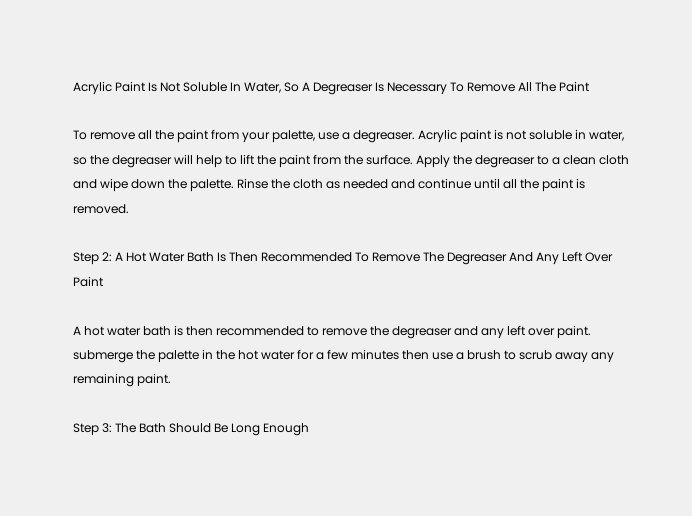Acrylic Paint Is Not Soluble In Water, So A Degreaser Is Necessary To Remove All The Paint

To remove all the paint from your palette, use a degreaser. Acrylic paint is not soluble in water, so the degreaser will help to lift the paint from the surface. Apply the degreaser to a clean cloth and wipe down the palette. Rinse the cloth as needed and continue until all the paint is removed.

Step 2: A Hot Water Bath Is Then Recommended To Remove The Degreaser And Any Left Over Paint

A hot water bath is then recommended to remove the degreaser and any left over paint. submerge the palette in the hot water for a few minutes then use a brush to scrub away any remaining paint.

Step 3: The Bath Should Be Long Enough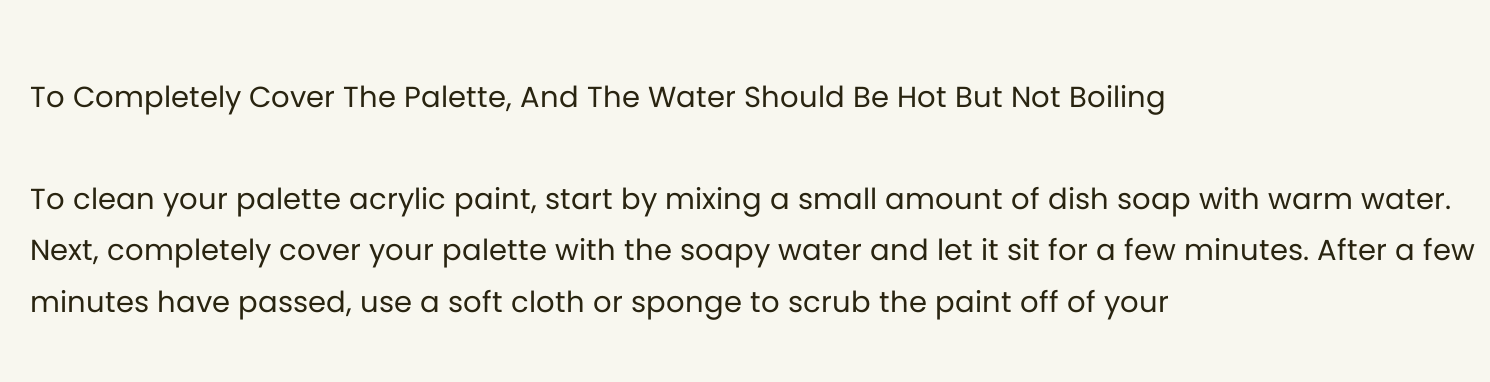To Completely Cover The Palette, And The Water Should Be Hot But Not Boiling

To clean your palette acrylic paint, start by mixing a small amount of dish soap with warm water. Next, completely cover your palette with the soapy water and let it sit for a few minutes. After a few minutes have passed, use a soft cloth or sponge to scrub the paint off of your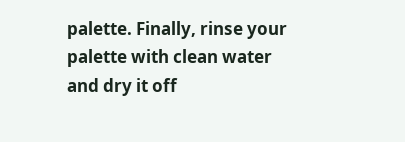palette. Finally, rinse your palette with clean water and dry it off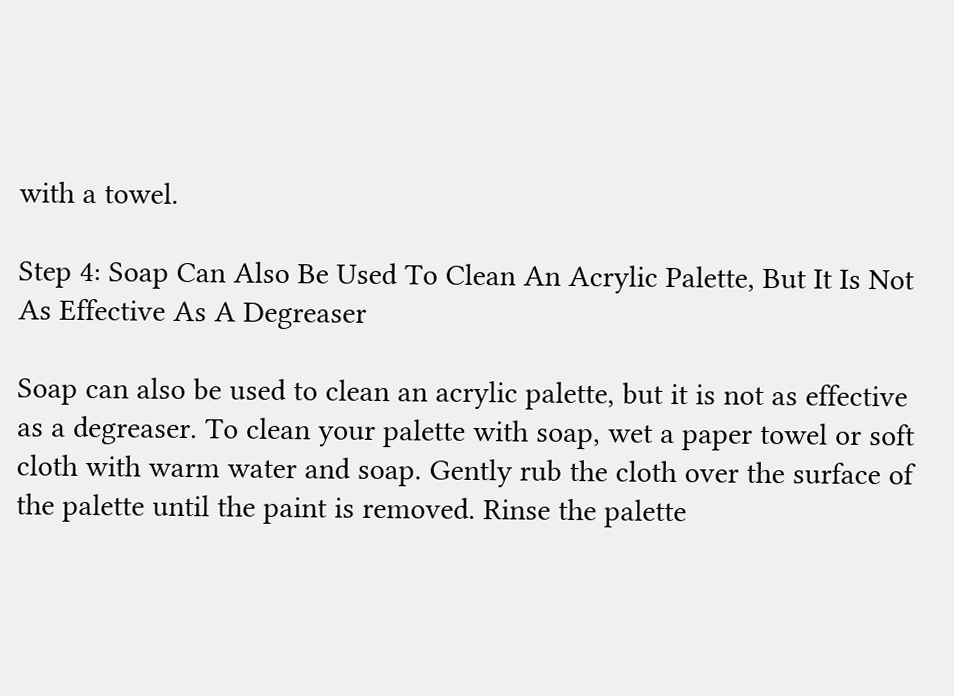with a towel.

Step 4: Soap Can Also Be Used To Clean An Acrylic Palette, But It Is Not As Effective As A Degreaser

Soap can also be used to clean an acrylic palette, but it is not as effective as a degreaser. To clean your palette with soap, wet a paper towel or soft cloth with warm water and soap. Gently rub the cloth over the surface of the palette until the paint is removed. Rinse the palette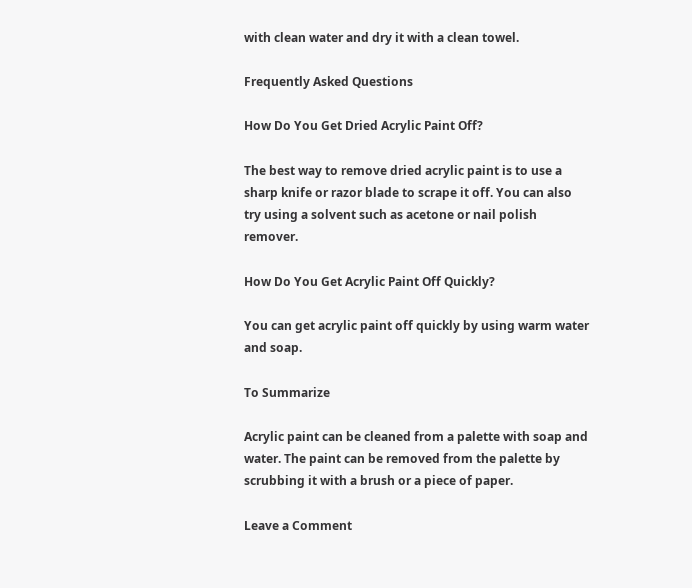with clean water and dry it with a clean towel.

Frequently Asked Questions

How Do You Get Dried Acrylic Paint Off?

The best way to remove dried acrylic paint is to use a sharp knife or razor blade to scrape it off. You can also try using a solvent such as acetone or nail polish remover.

How Do You Get Acrylic Paint Off Quickly?

You can get acrylic paint off quickly by using warm water and soap.

To Summarize

Acrylic paint can be cleaned from a palette with soap and water. The paint can be removed from the palette by scrubbing it with a brush or a piece of paper.

Leave a Comment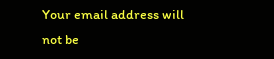Your email address will not be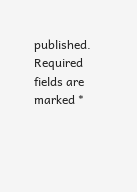published. Required fields are marked *